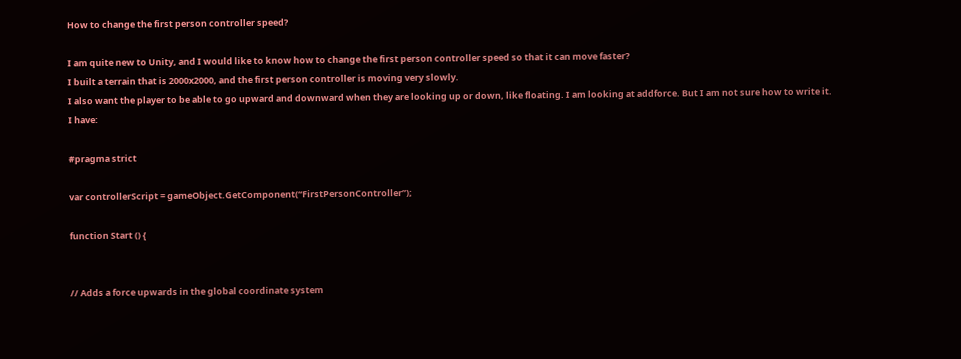How to change the first person controller speed?

I am quite new to Unity, and I would like to know how to change the first person controller speed so that it can move faster?
I built a terrain that is 2000x2000, and the first person controller is moving very slowly.
I also want the player to be able to go upward and downward when they are looking up or down, like floating. I am looking at addforce. But I am not sure how to write it.
I have:

#pragma strict

var controllerScript = gameObject.GetComponent(“FirstPersonController”);

function Start () {


// Adds a force upwards in the global coordinate system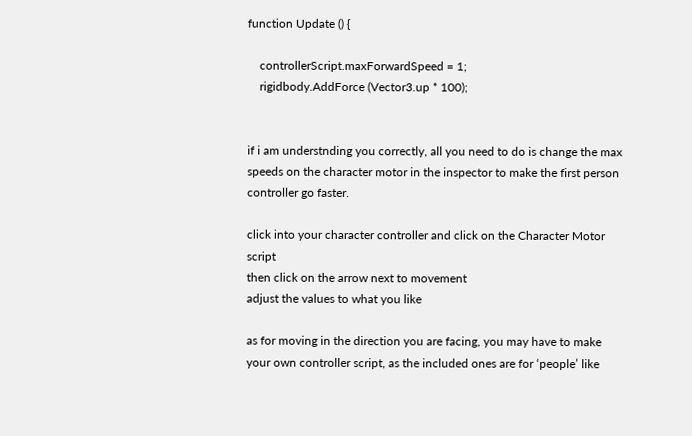function Update () {

    controllerScript.maxForwardSpeed = 1;
    rigidbody.AddForce (Vector3.up * 100);


if i am understnding you correctly, all you need to do is change the max speeds on the character motor in the inspector to make the first person controller go faster.

click into your character controller and click on the Character Motor script
then click on the arrow next to movement
adjust the values to what you like

as for moving in the direction you are facing, you may have to make your own controller script, as the included ones are for ‘people’ like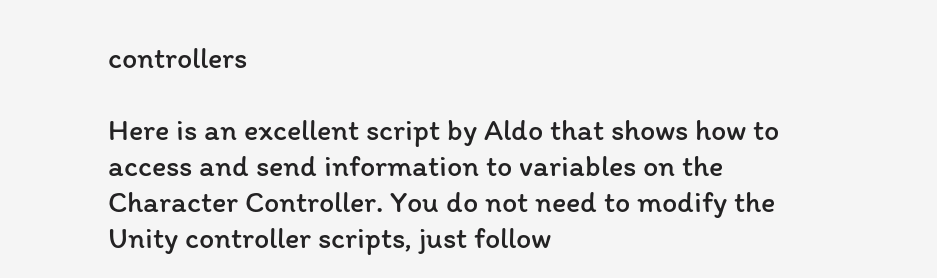controllers

Here is an excellent script by Aldo that shows how to access and send information to variables on the Character Controller. You do not need to modify the Unity controller scripts, just follow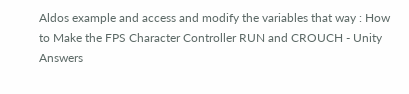Aldos example and access and modify the variables that way : How to Make the FPS Character Controller RUN and CROUCH - Unity Answers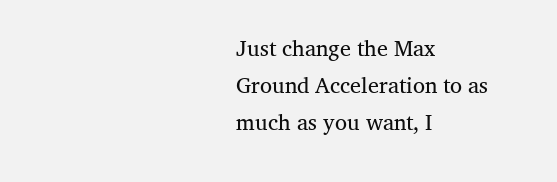Just change the Max Ground Acceleration to as much as you want, I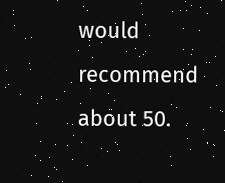would recommend about 50.